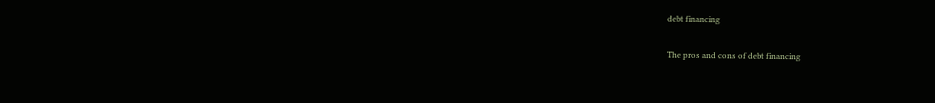debt financing

The pros and cons of debt financing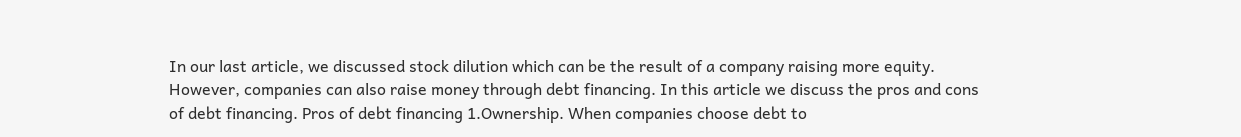In our last article, we discussed stock dilution which can be the result of a company raising more equity.  However, companies can also raise money through debt financing. In this article we discuss the pros and cons of debt financing. Pros of debt financing 1.Ownership. When companies choose debt to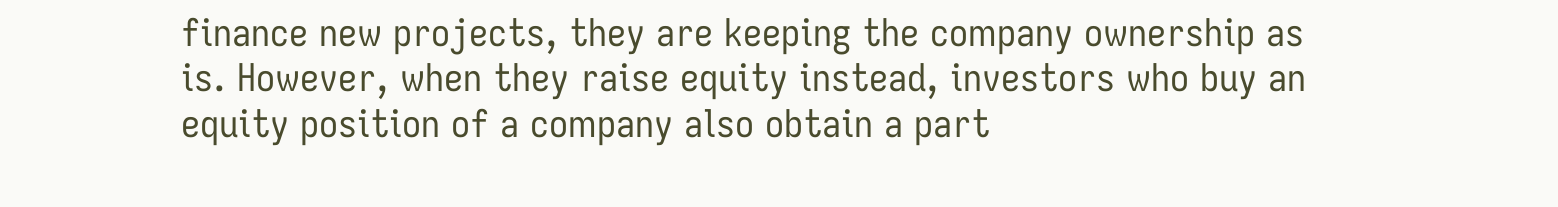finance new projects, they are keeping the company ownership as is. However, when they raise equity instead, investors who buy an equity position of a company also obtain a part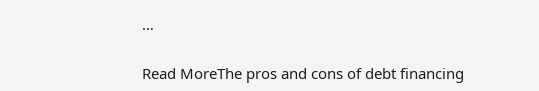…

Read MoreThe pros and cons of debt financing